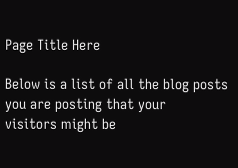Page Title Here

Below is a list of all the blog posts you are posting that your
visitors might be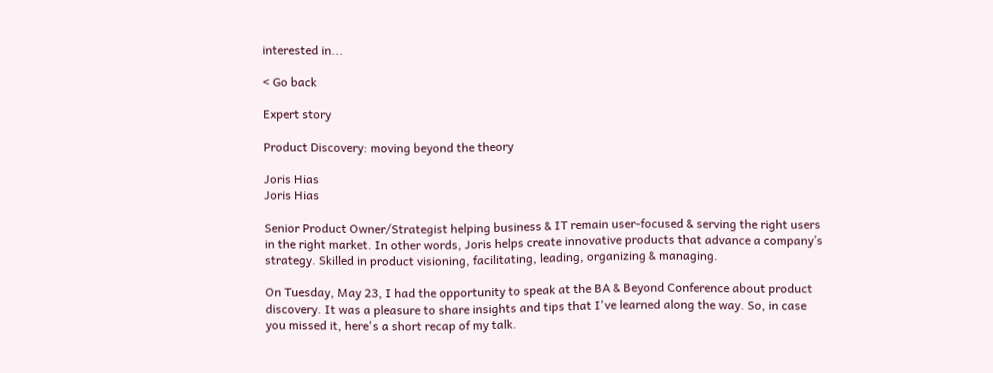interested in...

< Go back

Expert story

Product Discovery: moving beyond the theory

Joris Hias
Joris Hias

Senior Product Owner/Strategist helping business & IT remain user-focused & serving the right users in the right market. In other words, Joris helps create innovative products that advance a company’s strategy. Skilled in product visioning, facilitating, leading, organizing & managing.

On Tuesday, May 23, I had the opportunity to speak at the BA & Beyond Conference about product discovery. It was a pleasure to share insights and tips that I've learned along the way. So, in case you missed it, here's a short recap of my talk.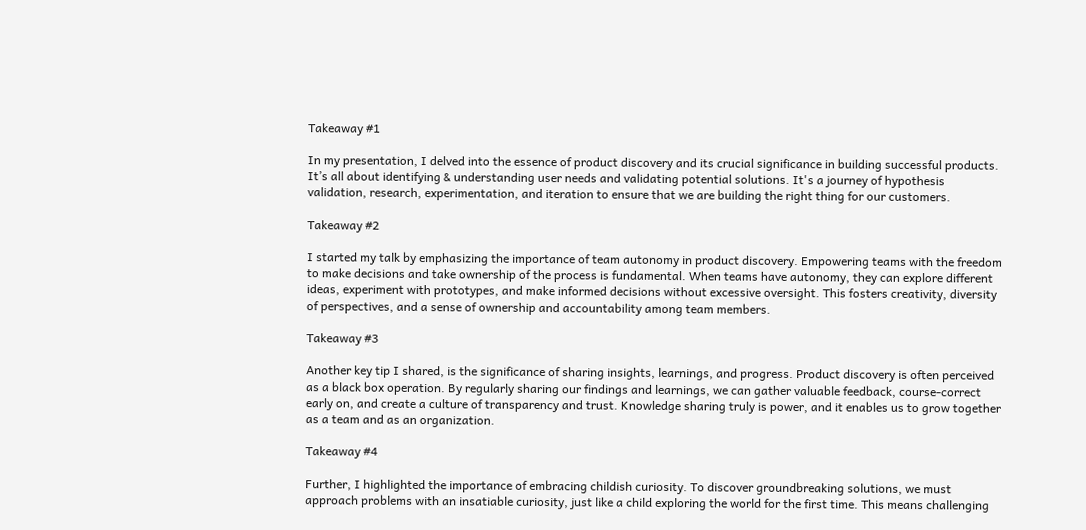Takeaway #1

In my presentation, I delved into the essence of product discovery and its crucial significance in building successful products. It’s all about identifying & understanding user needs and validating potential solutions. It's a journey of hypothesis validation, research, experimentation, and iteration to ensure that we are building the right thing for our customers.

Takeaway #2

I started my talk by emphasizing the importance of team autonomy in product discovery. Empowering teams with the freedom to make decisions and take ownership of the process is fundamental. When teams have autonomy, they can explore different ideas, experiment with prototypes, and make informed decisions without excessive oversight. This fosters creativity, diversity of perspectives, and a sense of ownership and accountability among team members.

Takeaway #3

Another key tip I shared, is the significance of sharing insights, learnings, and progress. Product discovery is often perceived as a black box operation. By regularly sharing our findings and learnings, we can gather valuable feedback, course-correct early on, and create a culture of transparency and trust. Knowledge sharing truly is power, and it enables us to grow together as a team and as an organization.

Takeaway #4

Further, I highlighted the importance of embracing childish curiosity. To discover groundbreaking solutions, we must approach problems with an insatiable curiosity, just like a child exploring the world for the first time. This means challenging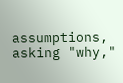assumptions, asking "why,"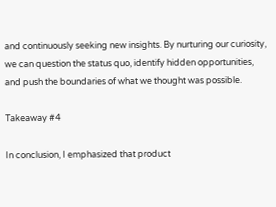and continuously seeking new insights. By nurturing our curiosity, we can question the status quo, identify hidden opportunities, and push the boundaries of what we thought was possible.

Takeaway #4

In conclusion, I emphasized that product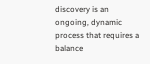discovery is an ongoing, dynamic process that requires a balance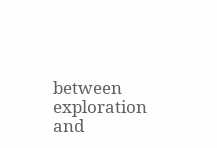between exploration and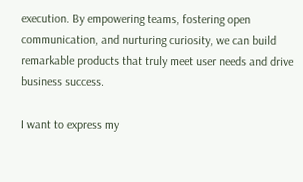execution. By empowering teams, fostering open communication, and nurturing curiosity, we can build remarkable products that truly meet user needs and drive business success.

I want to express my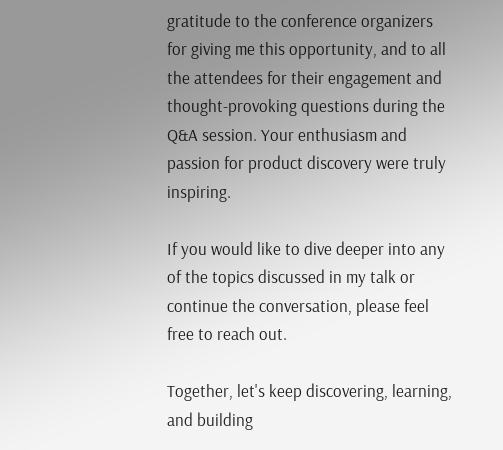gratitude to the conference organizers for giving me this opportunity, and to all the attendees for their engagement and thought-provoking questions during the Q&A session. Your enthusiasm and passion for product discovery were truly inspiring.

If you would like to dive deeper into any of the topics discussed in my talk or continue the conversation, please feel free to reach out.

Together, let's keep discovering, learning, and building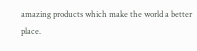amazing products which make the world a better place.